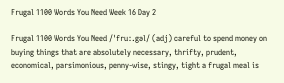Frugal 1100 Words You Need Week 16 Day 2

Frugal 1100 Words You Need /ˈfruː.gəl/ (adj) careful to spend money on buying things that are absolutely necessary, thrifty, prudent, economical, parsimonious, penny-wise, stingy, tight a frugal meal is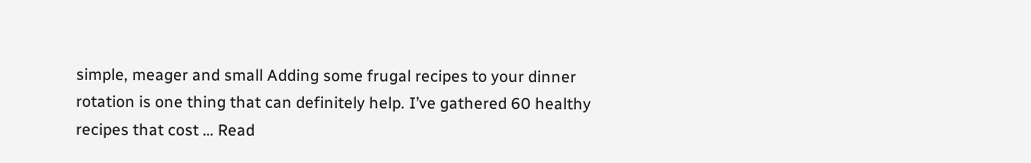simple, meager and small Adding some frugal recipes to your dinner rotation is one thing that can definitely help. I’ve gathered 60 healthy recipes that cost … Read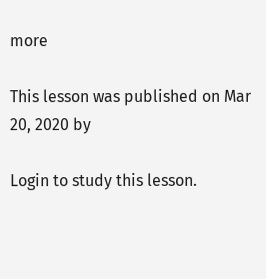more

This lesson was published on Mar 20, 2020 by

Login to study this lesson.